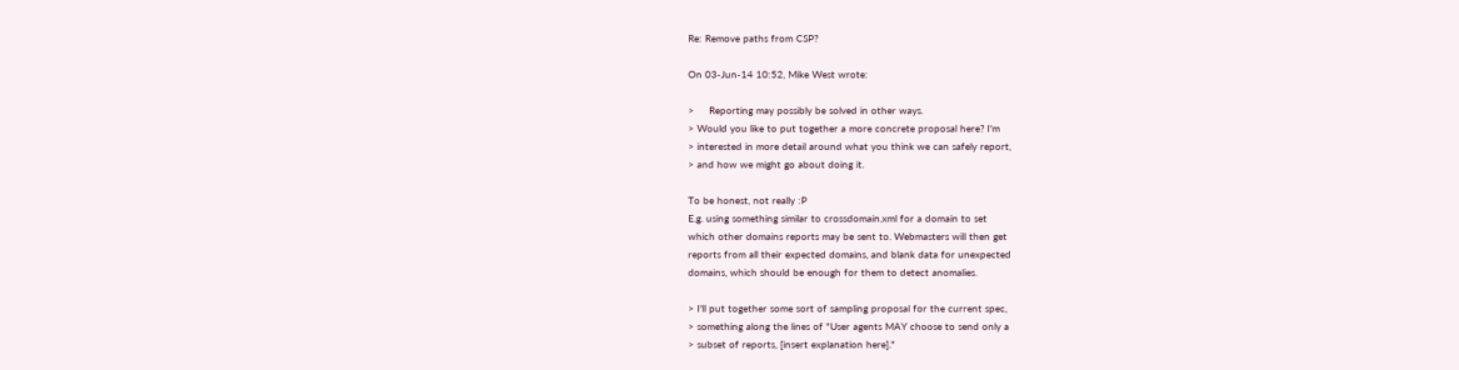Re: Remove paths from CSP?

On 03-Jun-14 10:52, Mike West wrote:

>     Reporting may possibly be solved in other ways.
> Would you like to put together a more concrete proposal here? I'm
> interested in more detail around what you think we can safely report,
> and how we might go about doing it.

To be honest, not really :P
E.g. using something similar to crossdomain.xml for a domain to set
which other domains reports may be sent to. Webmasters will then get
reports from all their expected domains, and blank data for unexpected
domains, which should be enough for them to detect anomalies.

> I'll put together some sort of sampling proposal for the current spec,
> something along the lines of "User agents MAY choose to send only a
> subset of reports, [insert explanation here]."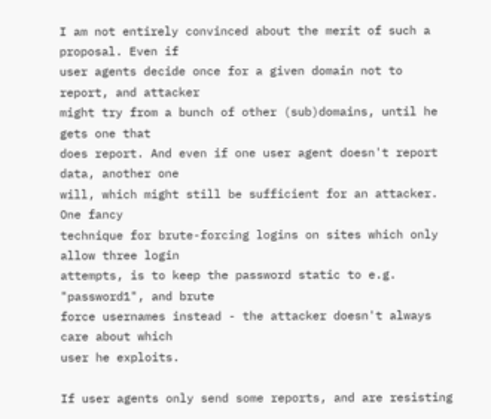I am not entirely convinced about the merit of such a proposal. Even if
user agents decide once for a given domain not to report, and attacker
might try from a bunch of other (sub)domains, until he gets one that
does report. And even if one user agent doesn't report data, another one
will, which might still be sufficient for an attacker. One fancy
technique for brute-forcing logins on sites which only allow three login
attempts, is to keep the password static to e.g. "password1", and brute
force usernames instead - the attacker doesn't always care about which
user he exploits.

If user agents only send some reports, and are resisting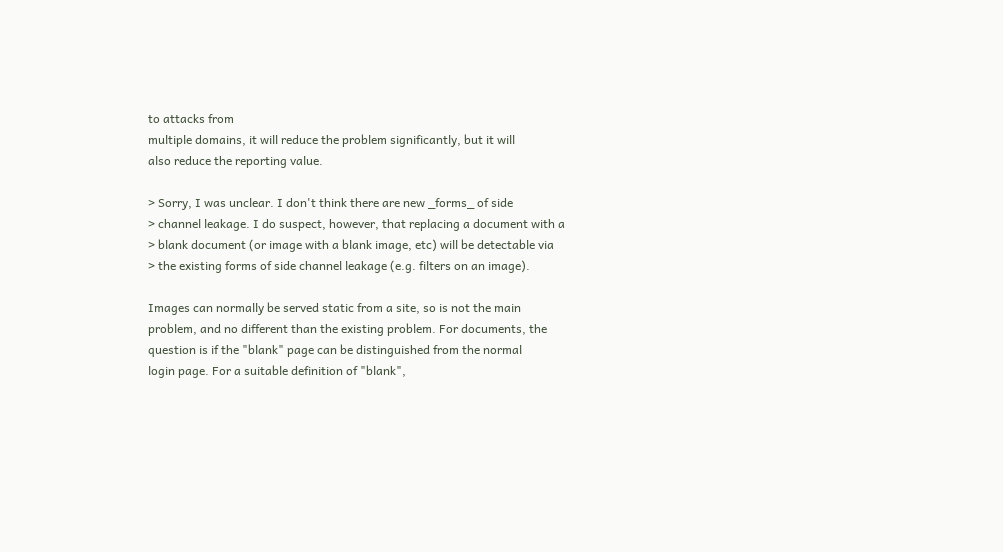to attacks from
multiple domains, it will reduce the problem significantly, but it will
also reduce the reporting value.

> Sorry, I was unclear. I don't think there are new _forms_ of side
> channel leakage. I do suspect, however, that replacing a document with a
> blank document (or image with a blank image, etc) will be detectable via
> the existing forms of side channel leakage (e.g. filters on an image).

Images can normally be served static from a site, so is not the main
problem, and no different than the existing problem. For documents, the
question is if the "blank" page can be distinguished from the normal
login page. For a suitable definition of "blank",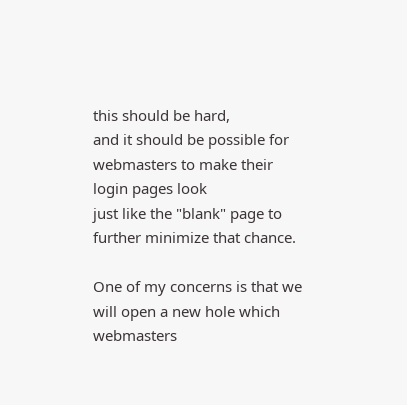this should be hard,
and it should be possible for webmasters to make their login pages look
just like the "blank" page to further minimize that chance.

One of my concerns is that we will open a new hole which webmasters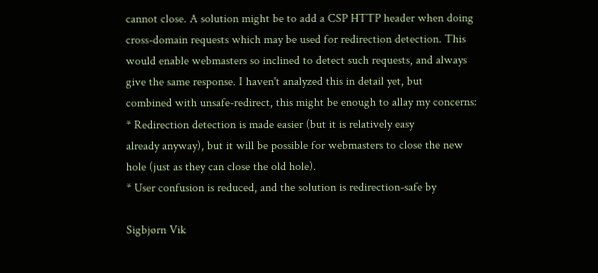cannot close. A solution might be to add a CSP HTTP header when doing
cross-domain requests which may be used for redirection detection. This
would enable webmasters so inclined to detect such requests, and always
give the same response. I haven't analyzed this in detail yet, but
combined with unsafe-redirect, this might be enough to allay my concerns:
* Redirection detection is made easier (but it is relatively easy
already anyway), but it will be possible for webmasters to close the new
hole (just as they can close the old hole).
* User confusion is reduced, and the solution is redirection-safe by

Sigbjørn Vik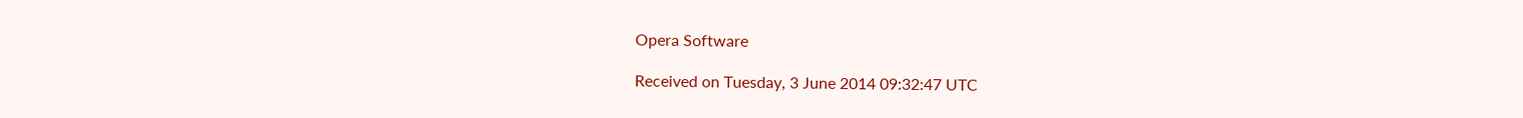Opera Software

Received on Tuesday, 3 June 2014 09:32:47 UTC